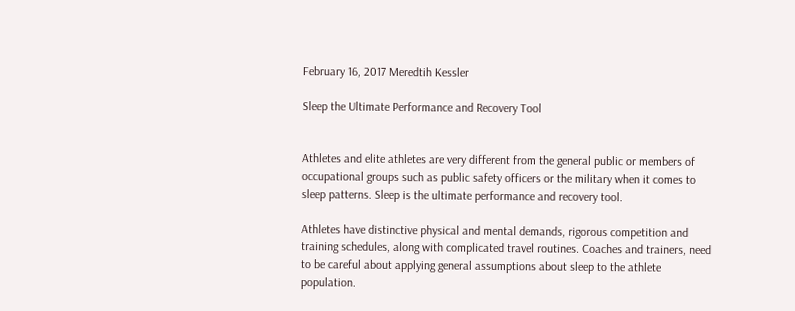February 16, 2017 Meredtih Kessler

Sleep the Ultimate Performance and Recovery Tool


Athletes and elite athletes are very different from the general public or members of occupational groups such as public safety officers or the military when it comes to sleep patterns. Sleep is the ultimate performance and recovery tool.

Athletes have distinctive physical and mental demands, rigorous competition and training schedules, along with complicated travel routines. Coaches and trainers, need to be careful about applying general assumptions about sleep to the athlete population.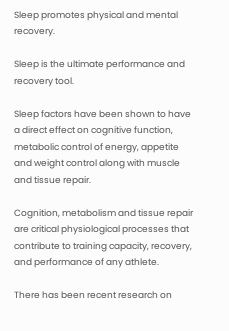Sleep promotes physical and mental recovery.

Sleep is the ultimate performance and recovery tool.

Sleep factors have been shown to have a direct effect on cognitive function, metabolic control of energy, appetite and weight control along with muscle and tissue repair.

Cognition, metabolism and tissue repair are critical physiological processes that contribute to training capacity, recovery, and performance of any athlete.

There has been recent research on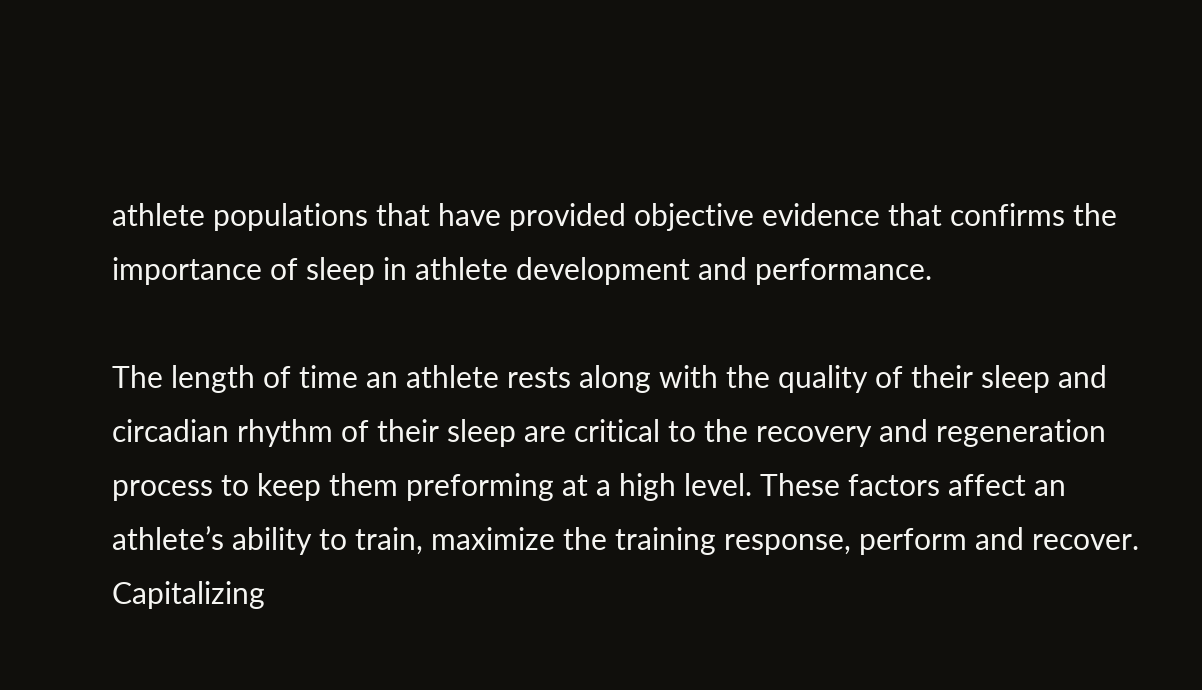athlete populations that have provided objective evidence that confirms the importance of sleep in athlete development and performance.

The length of time an athlete rests along with the quality of their sleep and circadian rhythm of their sleep are critical to the recovery and regeneration process to keep them preforming at a high level. These factors affect an athlete’s ability to train, maximize the training response, perform and recover. Capitalizing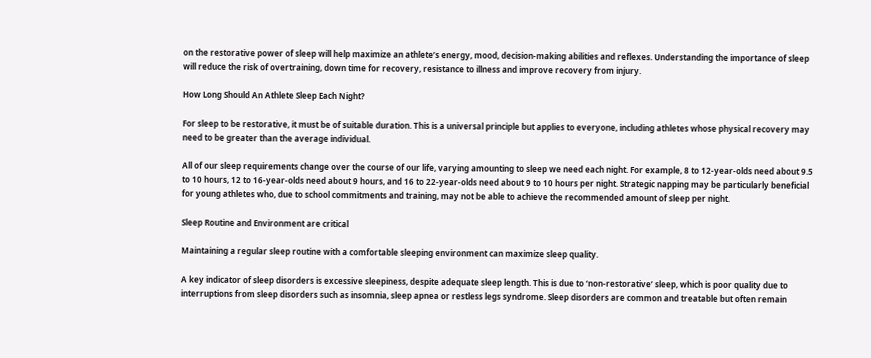on the restorative power of sleep will help maximize an athlete’s energy, mood, decision-making abilities and reflexes. Understanding the importance of sleep will reduce the risk of overtraining, down time for recovery, resistance to illness and improve recovery from injury.

How Long Should An Athlete Sleep Each Night?

For sleep to be restorative, it must be of suitable duration. This is a universal principle but applies to everyone, including athletes whose physical recovery may need to be greater than the average individual.

All of our sleep requirements change over the course of our life, varying amounting to sleep we need each night. For example, 8 to 12-year-olds need about 9.5 to 10 hours, 12 to 16-year-olds need about 9 hours, and 16 to 22-year-olds need about 9 to 10 hours per night. Strategic napping may be particularly beneficial for young athletes who, due to school commitments and training, may not be able to achieve the recommended amount of sleep per night.

Sleep Routine and Environment are critical

Maintaining a regular sleep routine with a comfortable sleeping environment can maximize sleep quality.

A key indicator of sleep disorders is excessive sleepiness, despite adequate sleep length. This is due to ‘non-restorative’ sleep, which is poor quality due to interruptions from sleep disorders such as insomnia, sleep apnea or restless legs syndrome. Sleep disorders are common and treatable but often remain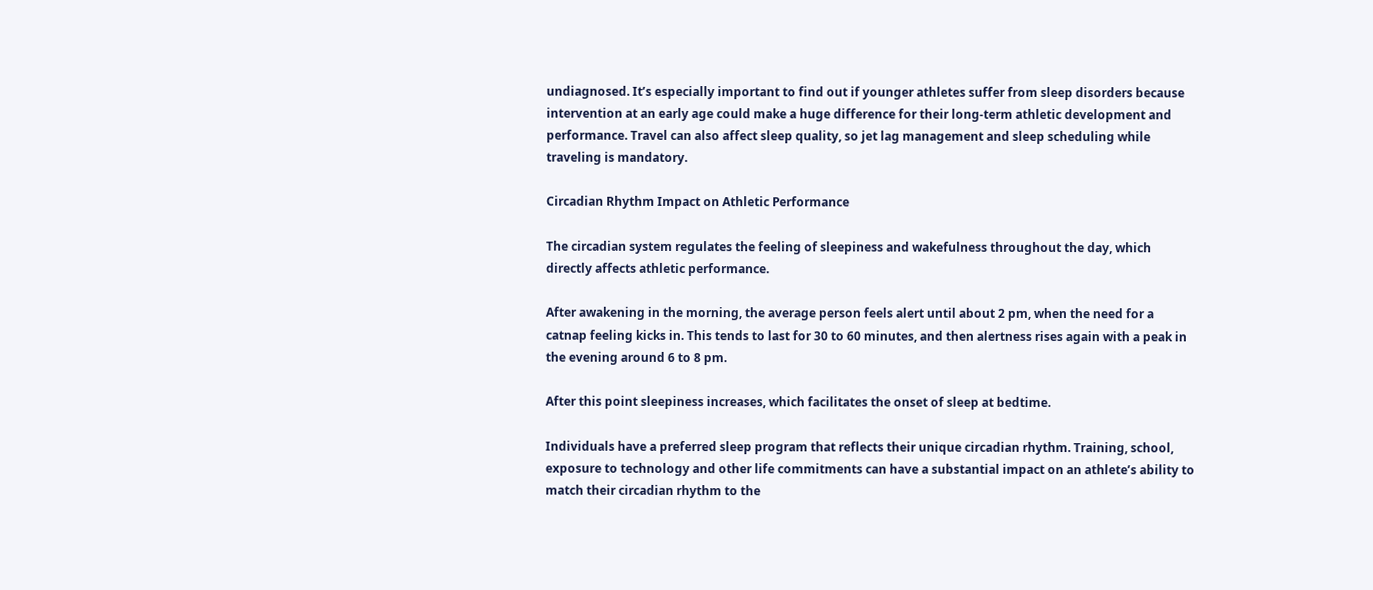undiagnosed. It’s especially important to find out if younger athletes suffer from sleep disorders because intervention at an early age could make a huge difference for their long-term athletic development and performance. Travel can also affect sleep quality, so jet lag management and sleep scheduling while traveling is mandatory.

Circadian Rhythm Impact on Athletic Performance

The circadian system regulates the feeling of sleepiness and wakefulness throughout the day, which directly affects athletic performance.

After awakening in the morning, the average person feels alert until about 2 pm, when the need for a catnap feeling kicks in. This tends to last for 30 to 60 minutes, and then alertness rises again with a peak in the evening around 6 to 8 pm.

After this point sleepiness increases, which facilitates the onset of sleep at bedtime.

Individuals have a preferred sleep program that reflects their unique circadian rhythm. Training, school, exposure to technology and other life commitments can have a substantial impact on an athlete’s ability to match their circadian rhythm to the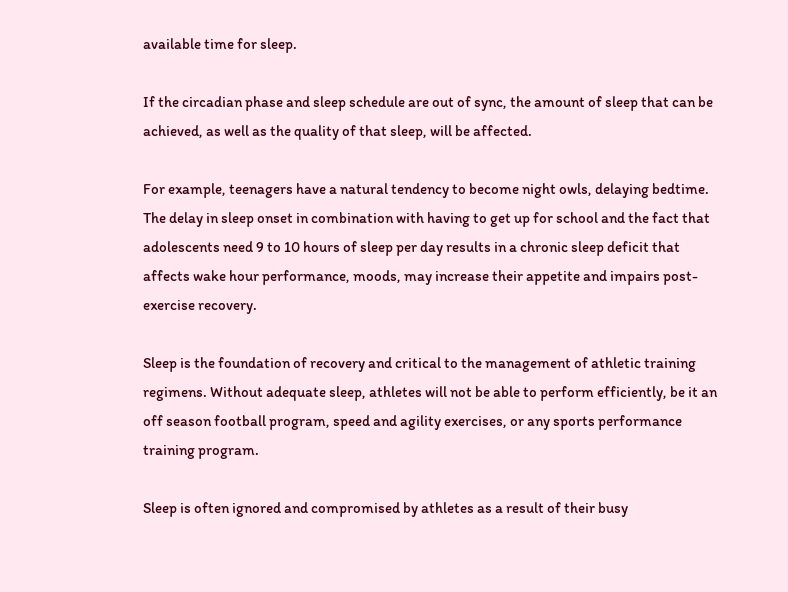available time for sleep.

If the circadian phase and sleep schedule are out of sync, the amount of sleep that can be achieved, as well as the quality of that sleep, will be affected.

For example, teenagers have a natural tendency to become night owls, delaying bedtime. The delay in sleep onset in combination with having to get up for school and the fact that adolescents need 9 to 10 hours of sleep per day results in a chronic sleep deficit that affects wake hour performance, moods, may increase their appetite and impairs post-exercise recovery.

Sleep is the foundation of recovery and critical to the management of athletic training regimens. Without adequate sleep, athletes will not be able to perform efficiently, be it an off season football program, speed and agility exercises, or any sports performance training program.

Sleep is often ignored and compromised by athletes as a result of their busy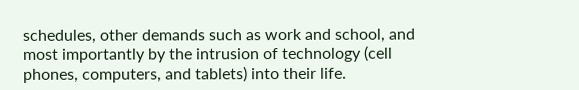schedules, other demands such as work and school, and most importantly by the intrusion of technology (cell phones, computers, and tablets) into their life.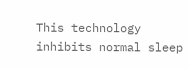This technology inhibits normal sleep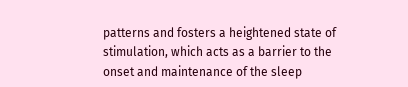patterns and fosters a heightened state of stimulation, which acts as a barrier to the onset and maintenance of the sleep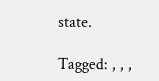state.

Tagged: , , ,